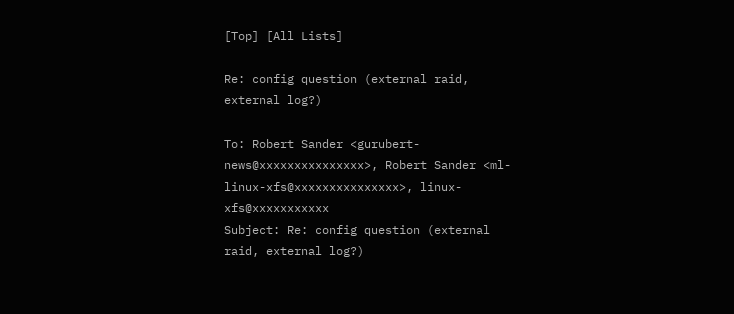[Top] [All Lists]

Re: config question (external raid, external log?)

To: Robert Sander <gurubert-news@xxxxxxxxxxxxxxx>, Robert Sander <ml-linux-xfs@xxxxxxxxxxxxxxx>, linux-xfs@xxxxxxxxxxx
Subject: Re: config question (external raid, external log?)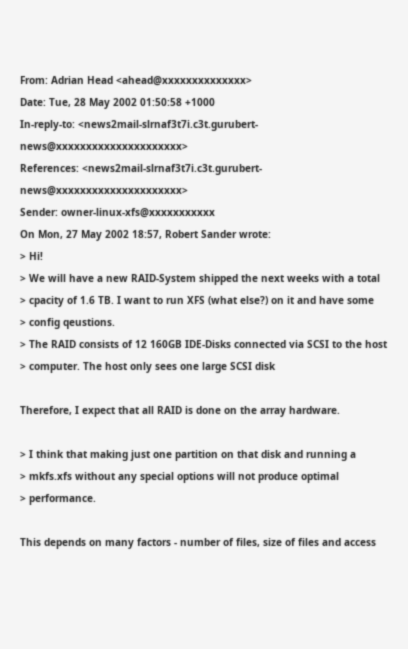From: Adrian Head <ahead@xxxxxxxxxxxxxx>
Date: Tue, 28 May 2002 01:50:58 +1000
In-reply-to: <news2mail-slrnaf3t7i.c3t.gurubert-news@xxxxxxxxxxxxxxxxxxxxx>
References: <news2mail-slrnaf3t7i.c3t.gurubert-news@xxxxxxxxxxxxxxxxxxxxx>
Sender: owner-linux-xfs@xxxxxxxxxxx
On Mon, 27 May 2002 18:57, Robert Sander wrote:
> Hi!
> We will have a new RAID-System shipped the next weeks with a total
> cpacity of 1.6 TB. I want to run XFS (what else?) on it and have some
> config qeustions.
> The RAID consists of 12 160GB IDE-Disks connected via SCSI to the host
> computer. The host only sees one large SCSI disk

Therefore, I expect that all RAID is done on the array hardware.

> I think that making just one partition on that disk and running a
> mkfs.xfs without any special options will not produce optimal
> performance.

This depends on many factors - number of files, size of files and access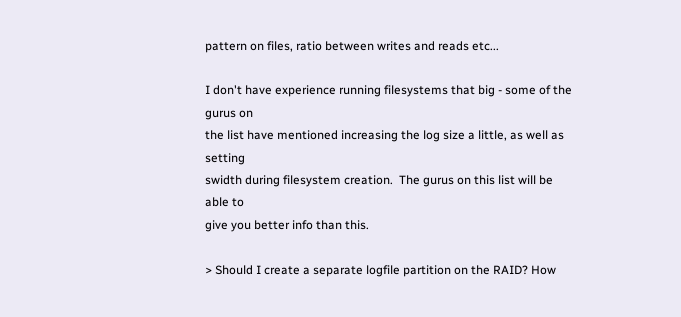pattern on files, ratio between writes and reads etc...

I don't have experience running filesystems that big - some of the gurus on
the list have mentioned increasing the log size a little, as well as setting
swidth during filesystem creation.  The gurus on this list will be able to
give you better info than this.

> Should I create a separate logfile partition on the RAID? How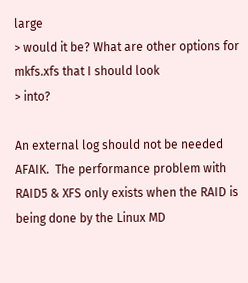large
> would it be? What are other options for mkfs.xfs that I should look
> into?

An external log should not be needed AFAIK.  The performance problem with
RAID5 & XFS only exists when the RAID is being done by the Linux MD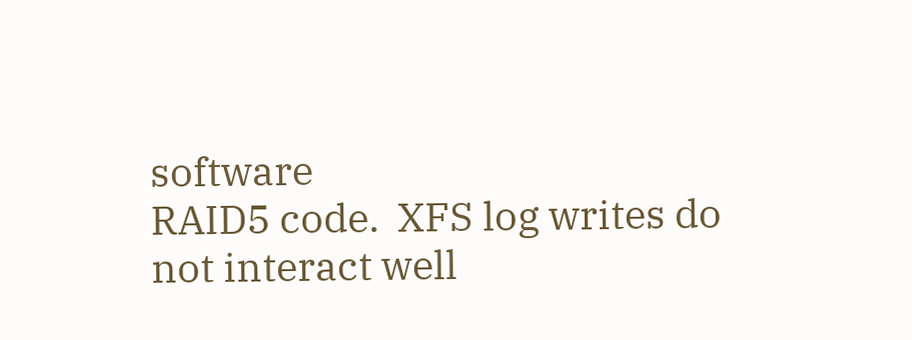software
RAID5 code.  XFS log writes do not interact well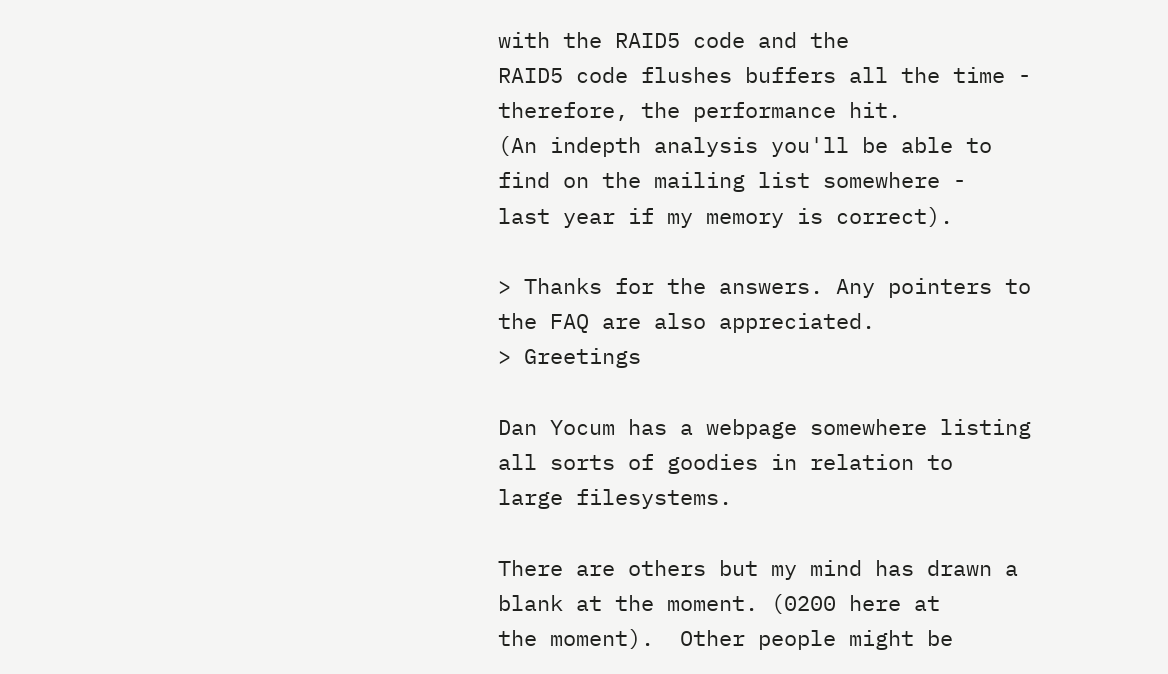with the RAID5 code and the
RAID5 code flushes buffers all the time - therefore, the performance hit.
(An indepth analysis you'll be able to find on the mailing list somewhere -
last year if my memory is correct).

> Thanks for the answers. Any pointers to the FAQ are also appreciated.
> Greetings

Dan Yocum has a webpage somewhere listing all sorts of goodies in relation to
large filesystems.

There are others but my mind has drawn a blank at the moment. (0200 here at
the moment).  Other people might be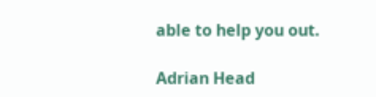able to help you out.

Adrian Head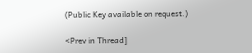(Public Key available on request.)

<Prev in Thread]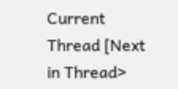Current Thread [Next in Thread>